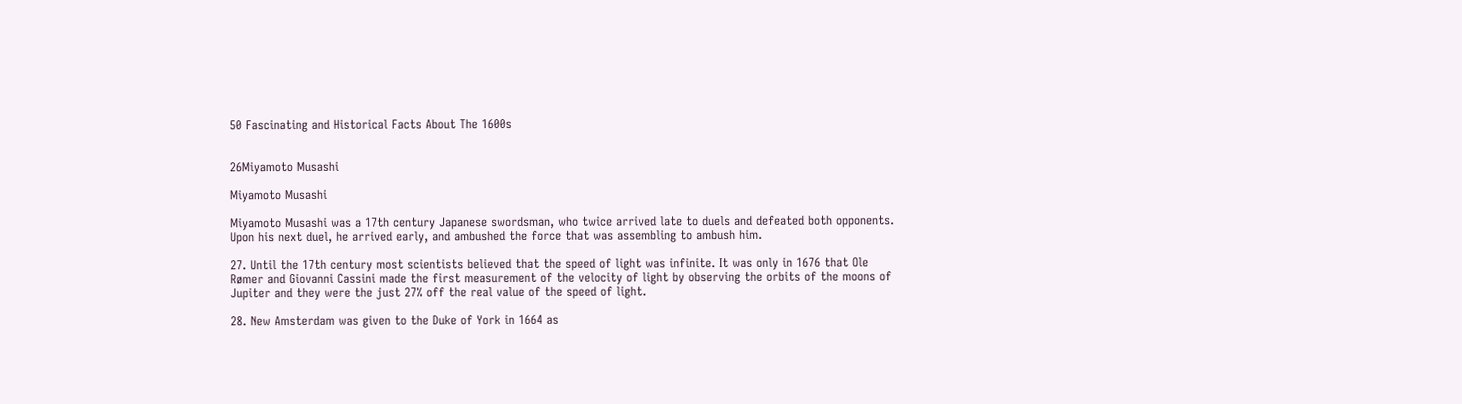50 Fascinating and Historical Facts About The 1600s


26Miyamoto Musashi

Miyamoto Musashi

Miyamoto Musashi was a 17th century Japanese swordsman, who twice arrived late to duels and defeated both opponents. Upon his next duel, he arrived early, and ambushed the force that was assembling to ambush him.

27. Until the 17th century most scientists believed that the speed of light was infinite. It was only in 1676 that Ole Rømer and Giovanni Cassini made the first measurement of the velocity of light by observing the orbits of the moons of Jupiter and they were the just 27% off the real value of the speed of light.

28. New Amsterdam was given to the Duke of York in 1664 as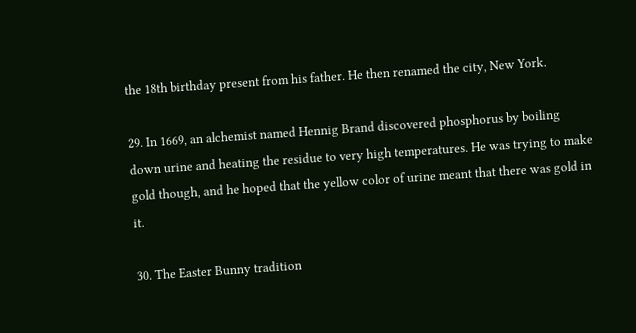the 18th birthday present from his father. He then renamed the city, New York.

29. In 1669, an alchemist named Hennig Brand discovered phosphorus by boiling down urine and heating the residue to very high temperatures. He was trying to make gold though, and he hoped that the yellow color of urine meant that there was gold in it.

30. The Easter Bunny tradition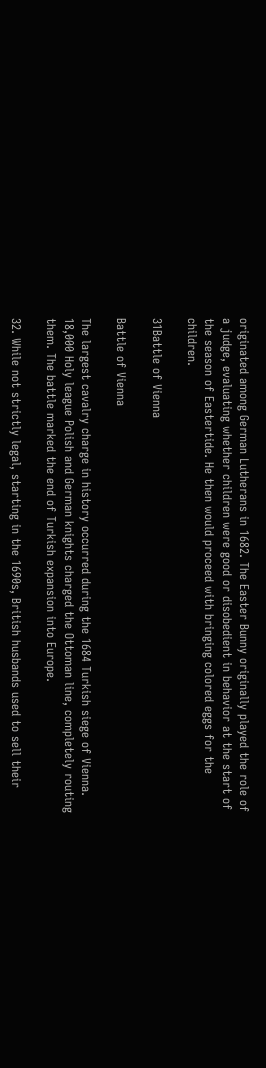originated among German Lutherans in 1682. The Easter Bunny originally played the role of a judge, evaluating whether children were good or disobedient in behavior at the start of the season of Eastertide. He then would proceed with bringing colored eggs for the children.

31Battle of Vienna

Battle of Vienna

The largest cavalry charge in history occurred during the 1684 Turkish siege of Vienna. 18,000 Holy league Polish and German knights charged the Ottoman line, completely routing them. The battle marked the end of Turkish expansion into Europe.

32. While not strictly legal, starting in the 1690s, British husbands used to sell their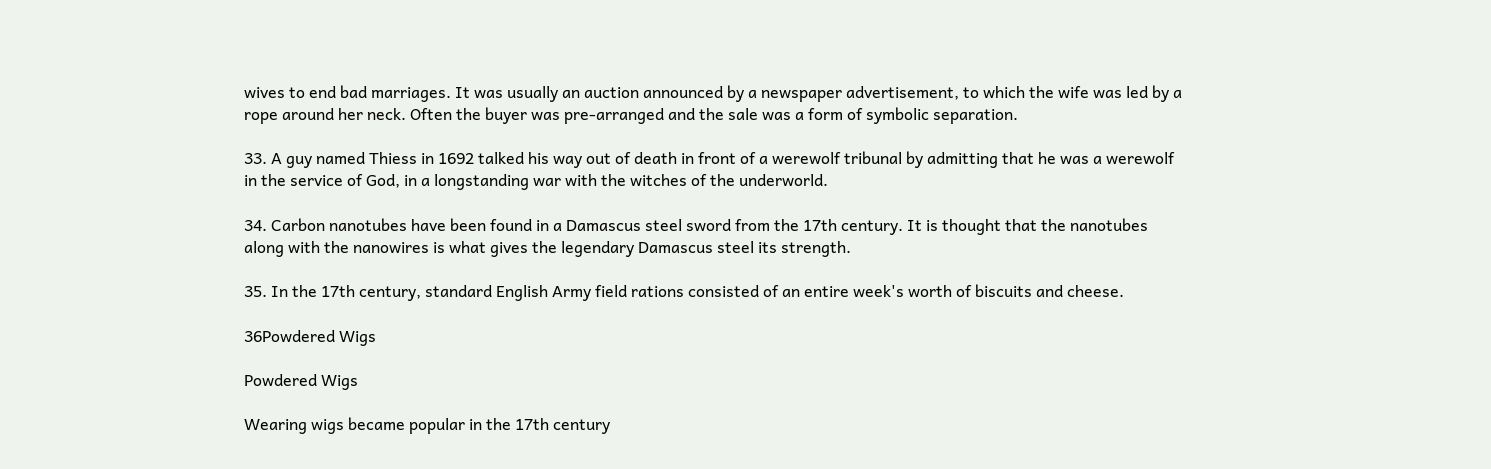wives to end bad marriages. It was usually an auction announced by a newspaper advertisement, to which the wife was led by a rope around her neck. Often the buyer was pre-arranged and the sale was a form of symbolic separation.

33. A guy named Thiess in 1692 talked his way out of death in front of a werewolf tribunal by admitting that he was a werewolf in the service of God, in a longstanding war with the witches of the underworld.

34. Carbon nanotubes have been found in a Damascus steel sword from the 17th century. It is thought that the nanotubes along with the nanowires is what gives the legendary Damascus steel its strength.

35. In the 17th century, standard English Army field rations consisted of an entire week's worth of biscuits and cheese.

36Powdered Wigs

Powdered Wigs

Wearing wigs became popular in the 17th century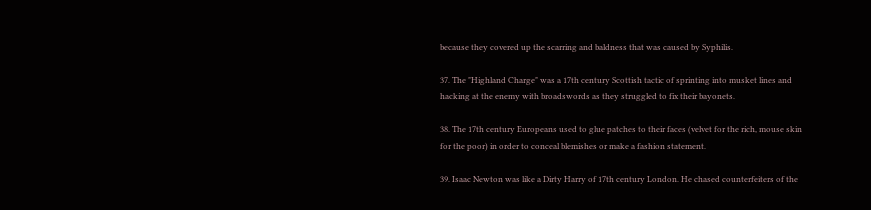because they covered up the scarring and baldness that was caused by Syphilis.

37. The "Highland Charge" was a 17th century Scottish tactic of sprinting into musket lines and hacking at the enemy with broadswords as they struggled to fix their bayonets.

38. The 17th century Europeans used to glue patches to their faces (velvet for the rich, mouse skin for the poor) in order to conceal blemishes or make a fashion statement.

39. Isaac Newton was like a Dirty Harry of 17th century London. He chased counterfeiters of the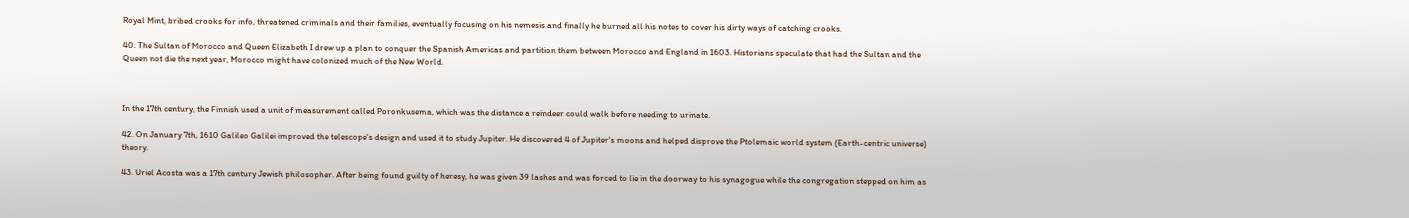Royal Mint, bribed crooks for info, threatened criminals and their families, eventually focusing on his nemesis and finally he burned all his notes to cover his dirty ways of catching crooks.

40. The Sultan of Morocco and Queen Elizabeth I drew up a plan to conquer the Spanish Americas and partition them between Morocco and England in 1603. Historians speculate that had the Sultan and the Queen not die the next year, Morocco might have colonized much of the New World.



In the 17th century, the Finnish used a unit of measurement called Poronkusema, which was the distance a reindeer could walk before needing to urinate.

42. On January 7th, 1610 Galileo Galilei improved the telescope's design and used it to study Jupiter. He discovered 4 of Jupiter's moons and helped disprove the Ptolemaic world system (Earth-centric universe) theory.

43. Uriel Acosta was a 17th century Jewish philosopher. After being found guilty of heresy, he was given 39 lashes and was forced to lie in the doorway to his synagogue while the congregation stepped on him as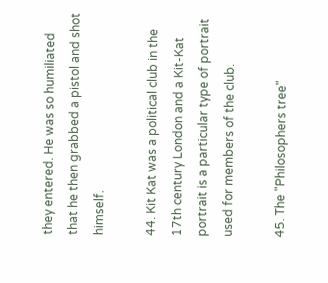they entered. He was so humiliated that he then grabbed a pistol and shot himself.

44. Kit Kat was a political club in the 17th century London and a Kit-Kat portrait is a particular type of portrait used for members of the club.

45. The "Philosophers tree"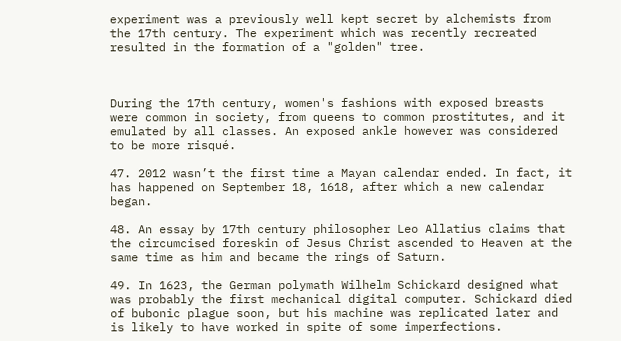experiment was a previously well kept secret by alchemists from the 17th century. The experiment which was recently recreated resulted in the formation of a "golden" tree.



During the 17th century, women's fashions with exposed breasts were common in society, from queens to common prostitutes, and it emulated by all classes. An exposed ankle however was considered to be more risqué.

47. 2012 wasn’t the first time a Mayan calendar ended. In fact, it has happened on September 18, 1618, after which a new calendar began.

48. An essay by 17th century philosopher Leo Allatius claims that the circumcised foreskin of Jesus Christ ascended to Heaven at the same time as him and became the rings of Saturn.

49. In 1623, the German polymath Wilhelm Schickard designed what was probably the first mechanical digital computer. Schickard died of bubonic plague soon, but his machine was replicated later and is likely to have worked in spite of some imperfections.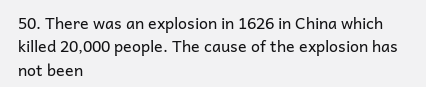50. There was an explosion in 1626 in China which killed 20,000 people. The cause of the explosion has not been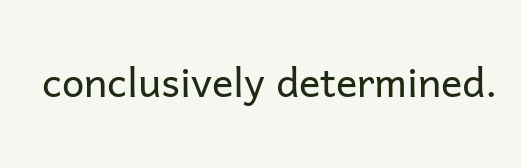conclusively determined.